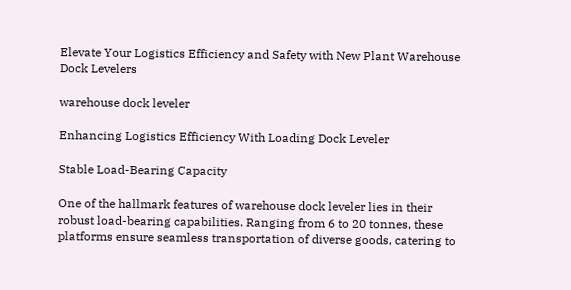Elevate Your Logistics Efficiency and Safety with New Plant Warehouse Dock Levelers

warehouse dock leveler

Enhancing Logistics Efficiency With Loading Dock Leveler

Stable Load-Bearing Capacity

One of the hallmark features of warehouse dock leveler lies in their robust load-bearing capabilities. Ranging from 6 to 20 tonnes, these platforms ensure seamless transportation of diverse goods, catering to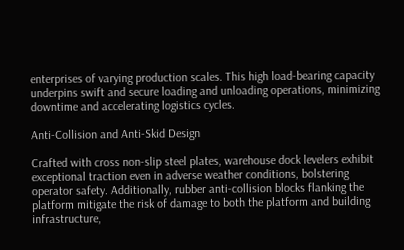enterprises of varying production scales. This high load-bearing capacity underpins swift and secure loading and unloading operations, minimizing downtime and accelerating logistics cycles.

Anti-Collision and Anti-Skid Design

Crafted with cross non-slip steel plates, warehouse dock levelers exhibit exceptional traction even in adverse weather conditions, bolstering operator safety. Additionally, rubber anti-collision blocks flanking the platform mitigate the risk of damage to both the platform and building infrastructure,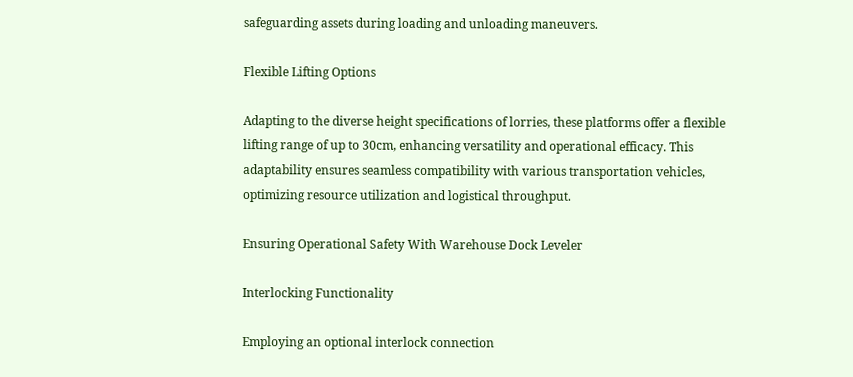safeguarding assets during loading and unloading maneuvers.

Flexible Lifting Options

Adapting to the diverse height specifications of lorries, these platforms offer a flexible lifting range of up to 30cm, enhancing versatility and operational efficacy. This adaptability ensures seamless compatibility with various transportation vehicles, optimizing resource utilization and logistical throughput.

Ensuring Operational Safety With Warehouse Dock Leveler

Interlocking Functionality

Employing an optional interlock connection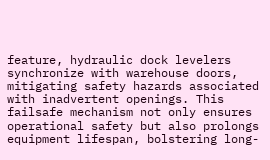feature, hydraulic dock levelers synchronize with warehouse doors, mitigating safety hazards associated with inadvertent openings. This failsafe mechanism not only ensures operational safety but also prolongs equipment lifespan, bolstering long-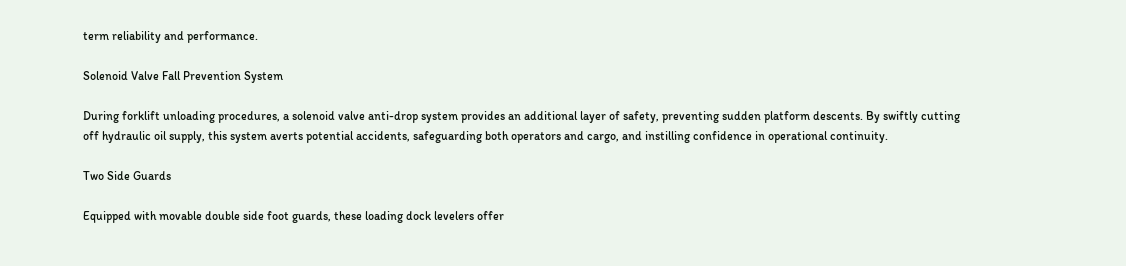term reliability and performance.

Solenoid Valve Fall Prevention System

During forklift unloading procedures, a solenoid valve anti-drop system provides an additional layer of safety, preventing sudden platform descents. By swiftly cutting off hydraulic oil supply, this system averts potential accidents, safeguarding both operators and cargo, and instilling confidence in operational continuity.

Two Side Guards

Equipped with movable double side foot guards, these loading dock levelers offer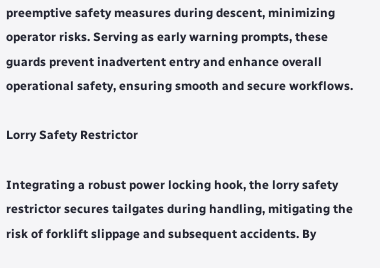preemptive safety measures during descent, minimizing operator risks. Serving as early warning prompts, these guards prevent inadvertent entry and enhance overall operational safety, ensuring smooth and secure workflows.

Lorry Safety Restrictor

Integrating a robust power locking hook, the lorry safety restrictor secures tailgates during handling, mitigating the risk of forklift slippage and subsequent accidents. By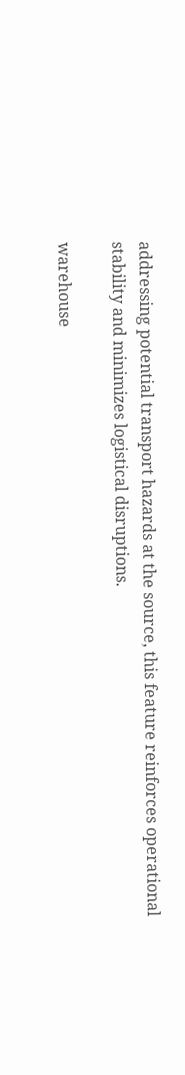addressing potential transport hazards at the source, this feature reinforces operational stability and minimizes logistical disruptions.

warehouse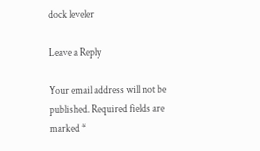dock leveler

Leave a Reply

Your email address will not be published. Required fields are marked *